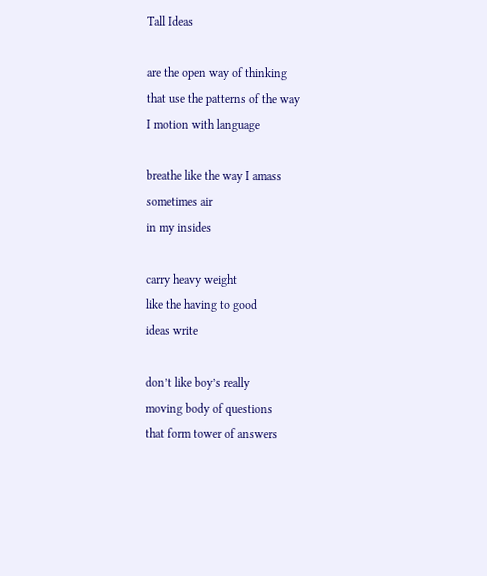Tall Ideas

are the open way of thinking
that use the patterns of the way
I motion with language

breathe like the way I amass
sometimes air
in my insides

carry heavy weight
like the having to good
ideas write

don’t like boy’s really
moving body of questions
that form tower of answers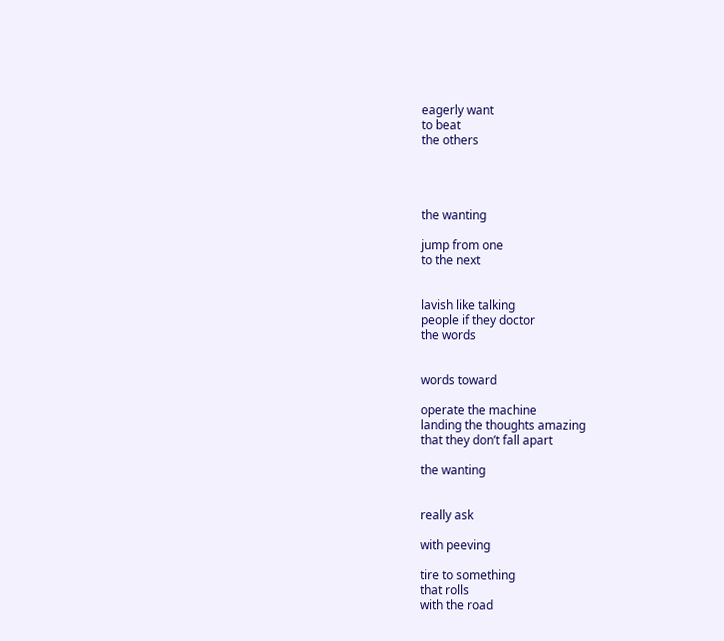eagerly want
to beat
the others




the wanting

jump from one
to the next


lavish like talking
people if they doctor
the words


words toward

operate the machine
landing the thoughts amazing
that they don’t fall apart

the wanting


really ask

with peeving

tire to something
that rolls
with the road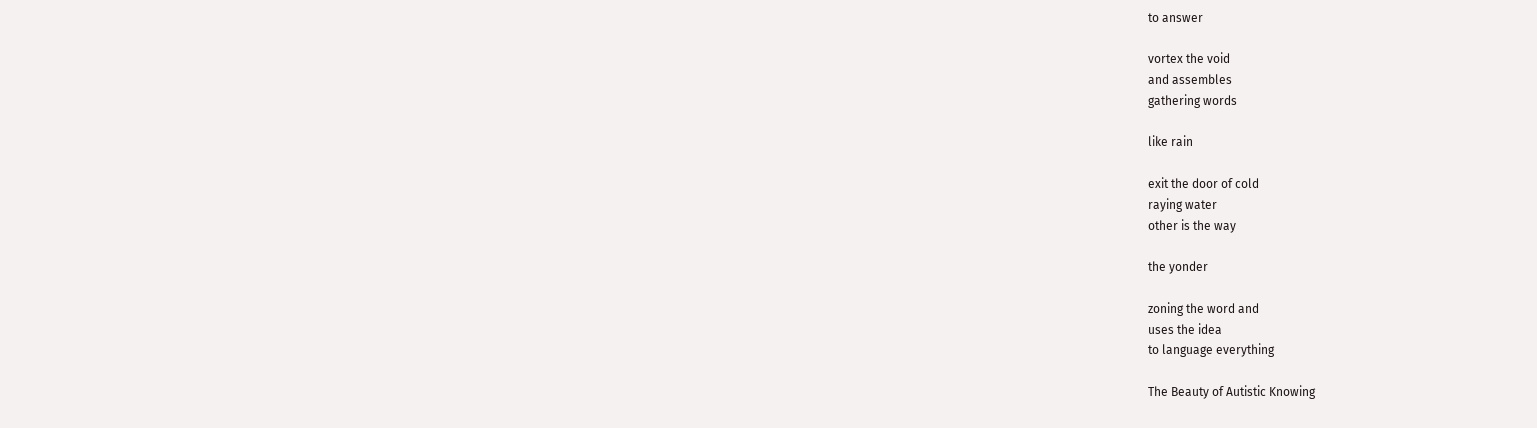to answer

vortex the void
and assembles
gathering words

like rain

exit the door of cold
raying water
other is the way

the yonder

zoning the word and
uses the idea
to language everything

The Beauty of Autistic Knowing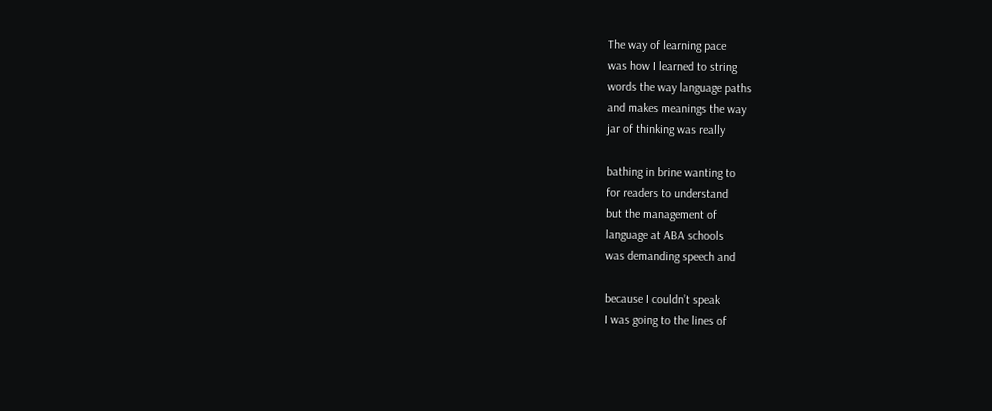The way of learning pace
was how I learned to string
words the way language paths
and makes meanings the way
jar of thinking was really

bathing in brine wanting to
for readers to understand
but the management of
language at ABA schools
was demanding speech and

because I couldn’t speak
I was going to the lines of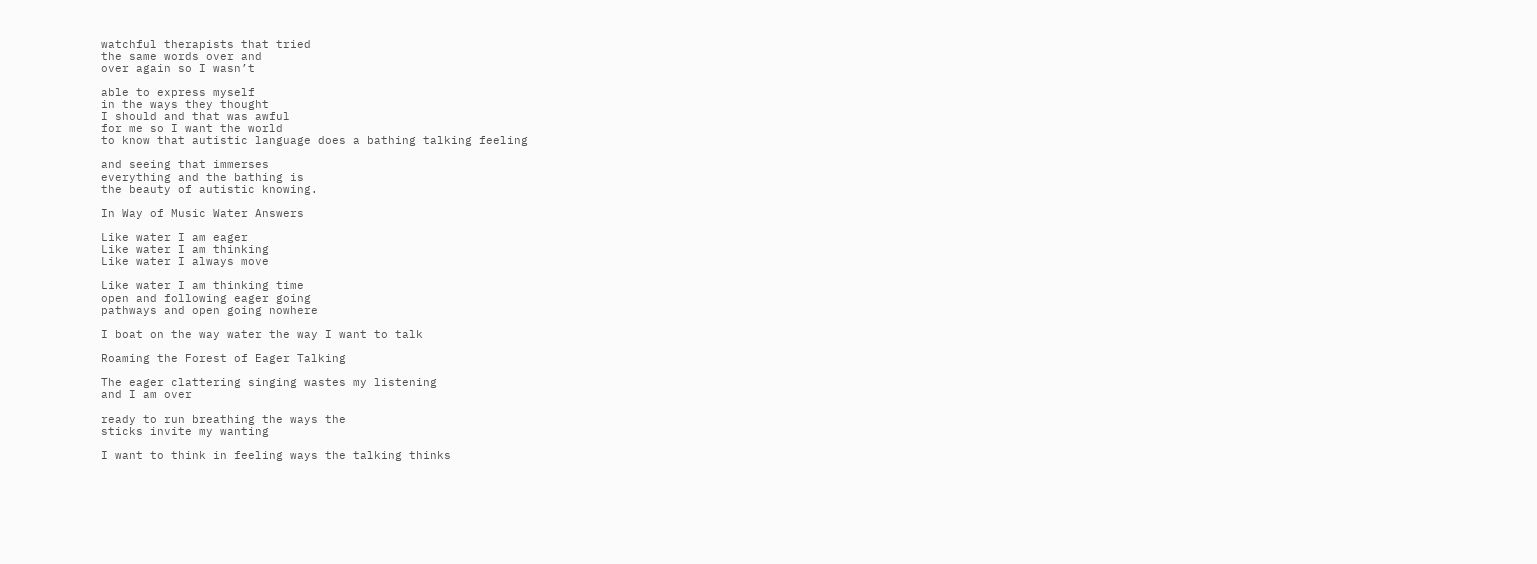watchful therapists that tried
the same words over and
over again so I wasn’t

able to express myself
in the ways they thought
I should and that was awful
for me so I want the world
to know that autistic language does a bathing talking feeling

and seeing that immerses
everything and the bathing is
the beauty of autistic knowing.

In Way of Music Water Answers

Like water I am eager
Like water I am thinking
Like water I always move

Like water I am thinking time
open and following eager going
pathways and open going nowhere

I boat on the way water the way I want to talk

Roaming the Forest of Eager Talking

The eager clattering singing wastes my listening
and I am over

ready to run breathing the ways the
sticks invite my wanting

I want to think in feeling ways the talking thinks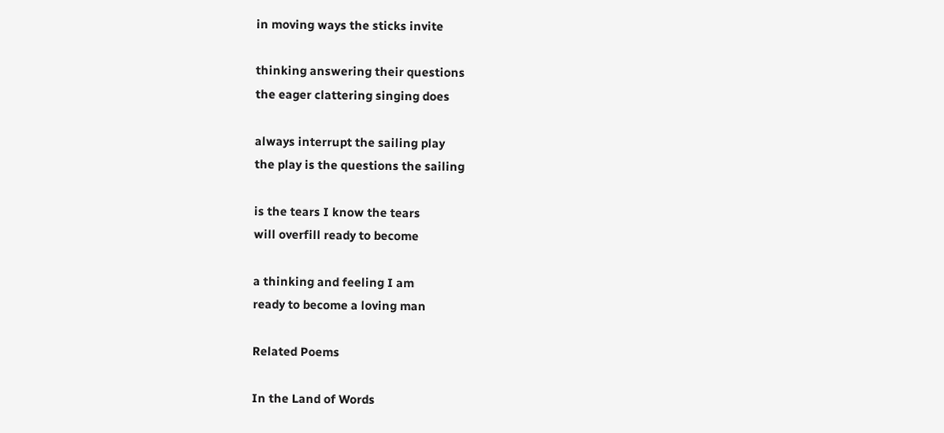in moving ways the sticks invite

thinking answering their questions
the eager clattering singing does

always interrupt the sailing play
the play is the questions the sailing

is the tears I know the tears
will overfill ready to become

a thinking and feeling I am
ready to become a loving man

Related Poems

In the Land of Words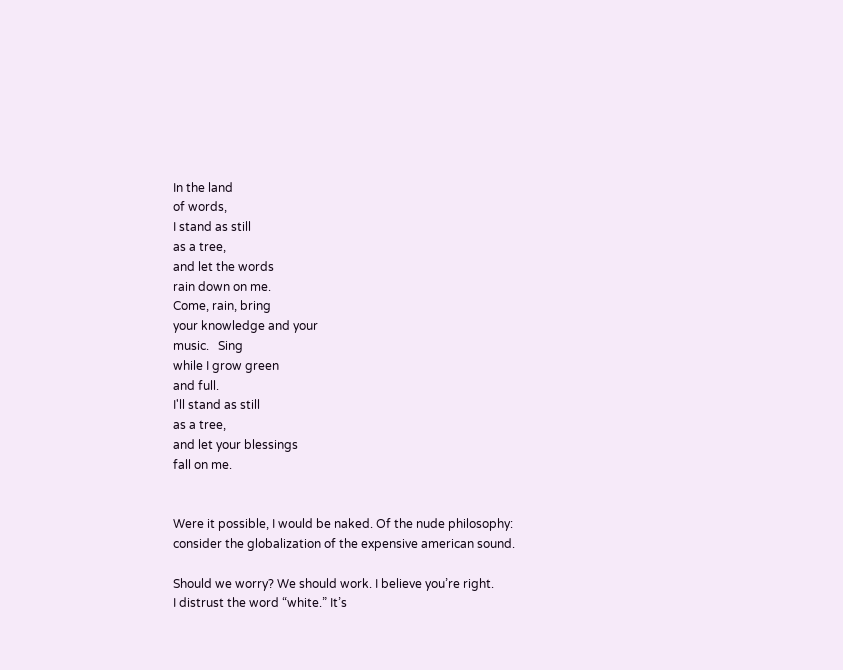In the land
of words,
I stand as still
as a tree,
and let the words
rain down on me.
Come, rain, bring
your knowledge and your
music.   Sing
while I grow green
and full.
I'll stand as still
as a tree,
and let your blessings
fall on me.


Were it possible, I would be naked. Of the nude philosophy:
consider the globalization of the expensive american sound.

Should we worry? We should work. I believe you’re right.
I distrust the word “white.” It’s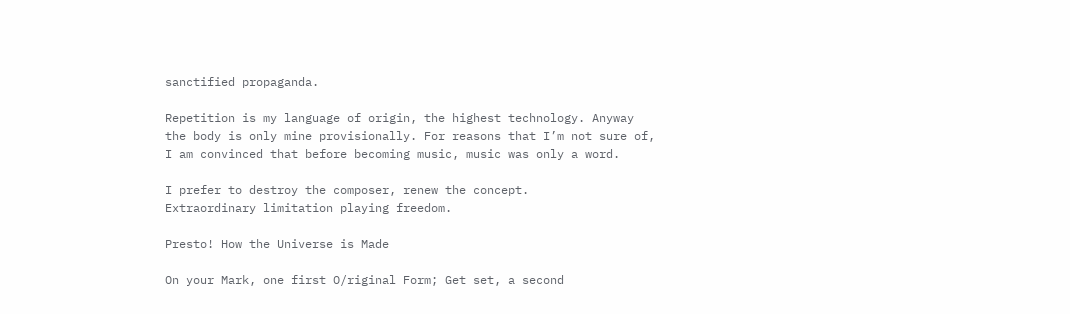sanctified propaganda.

Repetition is my language of origin, the highest technology. Anyway
the body is only mine provisionally. For reasons that I’m not sure of,
I am convinced that before becoming music, music was only a word.

I prefer to destroy the composer, renew the concept.
Extraordinary limitation playing freedom.

Presto! How the Universe is Made

On your Mark, one first O/riginal Form; Get set, a second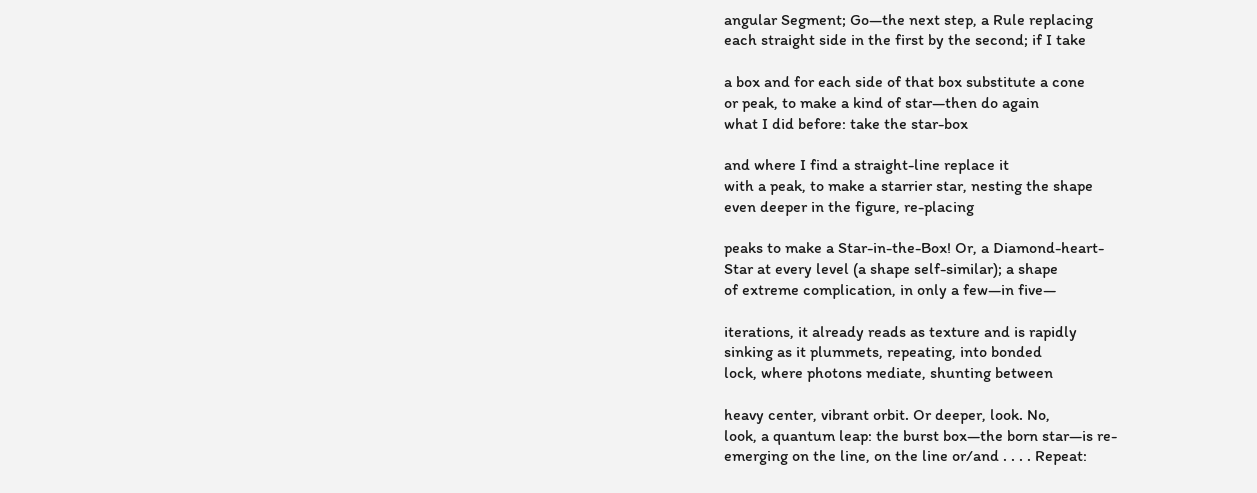angular Segment; Go—the next step, a Rule replacing
each straight side in the first by the second; if I take

a box and for each side of that box substitute a cone
or peak, to make a kind of star—then do again
what I did before: take the star-box

and where I find a straight-line replace it
with a peak, to make a starrier star, nesting the shape
even deeper in the figure, re-placing

peaks to make a Star-in-the-Box! Or, a Diamond-heart-
Star at every level (a shape self-similar); a shape
of extreme complication, in only a few—in five—

iterations, it already reads as texture and is rapidly
sinking as it plummets, repeating, into bonded
lock, where photons mediate, shunting between

heavy center, vibrant orbit. Or deeper, look. No,
look, a quantum leap: the burst box—the born star—is re-
emerging on the line, on the line or/and . . . . Repeat: